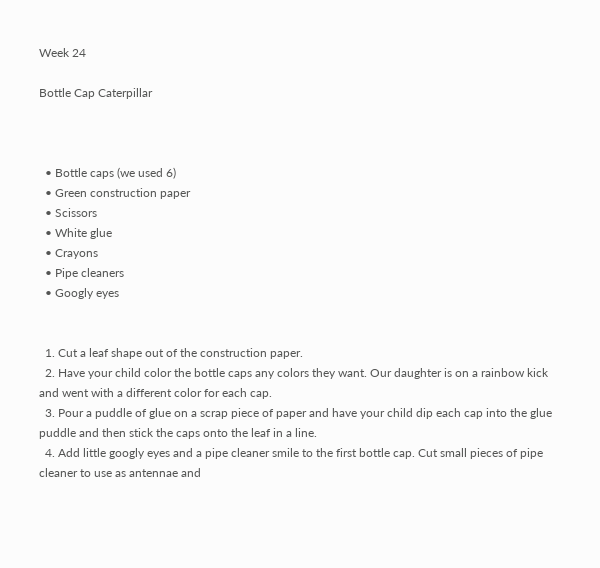Week 24

Bottle Cap Caterpillar



  • Bottle caps (we used 6)
  • Green construction paper
  • Scissors
  • White glue
  • Crayons
  • Pipe cleaners
  • Googly eyes


  1. Cut a leaf shape out of the construction paper.
  2. Have your child color the bottle caps any colors they want. Our daughter is on a rainbow kick and went with a different color for each cap.
  3. Pour a puddle of glue on a scrap piece of paper and have your child dip each cap into the glue puddle and then stick the caps onto the leaf in a line.
  4. Add little googly eyes and a pipe cleaner smile to the first bottle cap. Cut small pieces of pipe cleaner to use as antennae and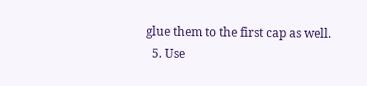glue them to the first cap as well.
  5. Use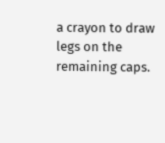a crayon to draw legs on the remaining caps.